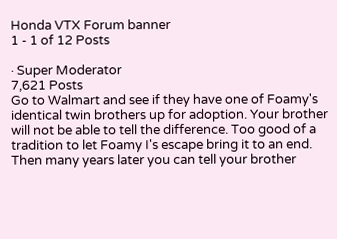Honda VTX Forum banner
1 - 1 of 12 Posts

· Super Moderator
7,621 Posts
Go to Walmart and see if they have one of Foamy's identical twin brothers up for adoption. Your brother will not be able to tell the difference. Too good of a tradition to let Foamy I's escape bring it to an end. Then many years later you can tell your brother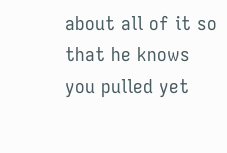about all of it so that he knows you pulled yet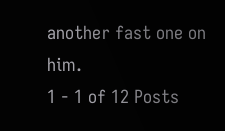another fast one on him.
1 - 1 of 12 Posts